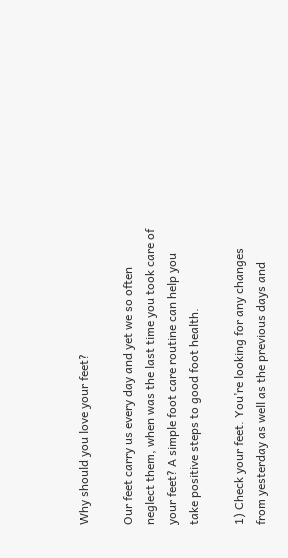Why should you love your feet?

Our feet carry us every day and yet we so often neglect them, when was the last time you took care of your feet? A simple foot care routine can help you take positive steps to good foot health.

1) Check your feet. You’re looking for any changes from yesterday as well as the previous days and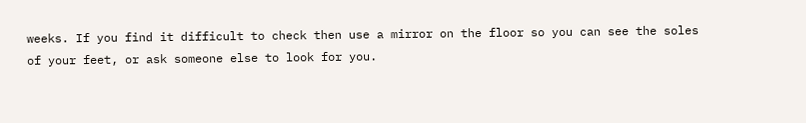weeks. If you find it difficult to check then use a mirror on the floor so you can see the soles of your feet, or ask someone else to look for you.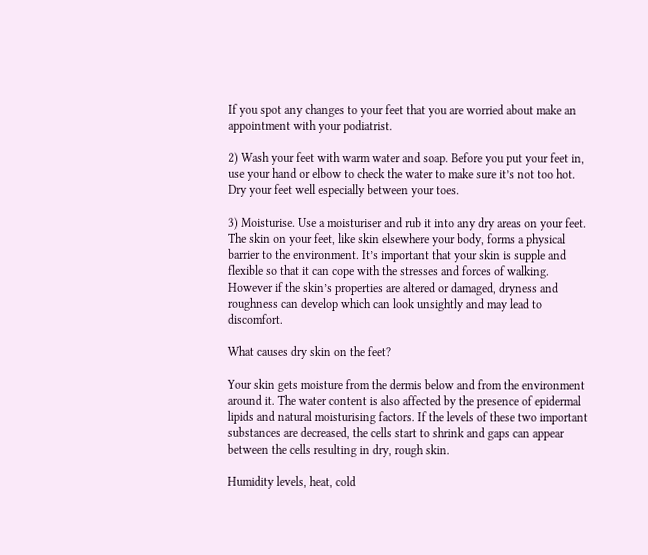If you spot any changes to your feet that you are worried about make an appointment with your podiatrist.

2) Wash your feet with warm water and soap. Before you put your feet in, use your hand or elbow to check the water to make sure it’s not too hot. Dry your feet well especially between your toes.

3) Moisturise. Use a moisturiser and rub it into any dry areas on your feet. The skin on your feet, like skin elsewhere your body, forms a physical barrier to the environment. It’s important that your skin is supple and flexible so that it can cope with the stresses and forces of walking. However if the skin’s properties are altered or damaged, dryness and roughness can develop which can look unsightly and may lead to discomfort.

What causes dry skin on the feet?

Your skin gets moisture from the dermis below and from the environment around it. The water content is also affected by the presence of epidermal lipids and natural moisturising factors. If the levels of these two important substances are decreased, the cells start to shrink and gaps can appear between the cells resulting in dry, rough skin.

Humidity levels, heat, cold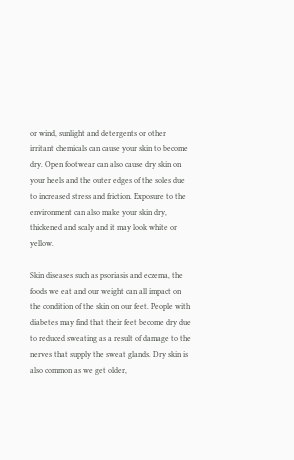or wind, sunlight and detergents or other irritant chemicals can cause your skin to become dry. Open footwear can also cause dry skin on your heels and the outer edges of the soles due to increased stress and friction. Exposure to the environment can also make your skin dry, thickened and scaly and it may look white or yellow.

Skin diseases such as psoriasis and eczema, the foods we eat and our weight can all impact on the condition of the skin on our feet. People with diabetes may find that their feet become dry due to reduced sweating as a result of damage to the nerves that supply the sweat glands. Dry skin is also common as we get older,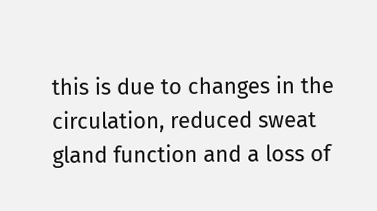this is due to changes in the circulation, reduced sweat gland function and a loss of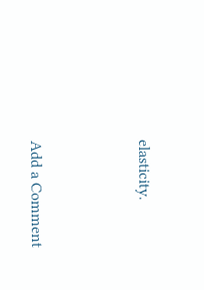elasticity.



Add a Comment